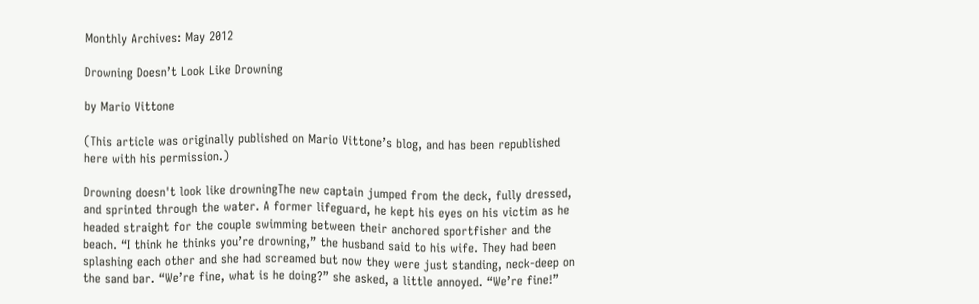Monthly Archives: May 2012

Drowning Doesn’t Look Like Drowning

by Mario Vittone

(This article was originally published on Mario Vittone’s blog, and has been republished here with his permission.)

Drowning doesn't look like drowningThe new captain jumped from the deck, fully dressed, and sprinted through the water. A former lifeguard, he kept his eyes on his victim as he headed straight for the couple swimming between their anchored sportfisher and the beach. “I think he thinks you’re drowning,” the husband said to his wife. They had been splashing each other and she had screamed but now they were just standing, neck-deep on the sand bar. “We’re fine, what is he doing?” she asked, a little annoyed. “We’re fine!”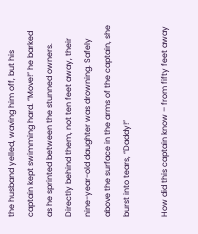the husband yelled, waving him off, but his captain kept swimming hard. “Move!” he barked as he sprinted between the stunned owners. Directly behind them, not ten feet away, their nine-year-old daughter was drowning. Safely above the surface in the arms of the captain, she burst into tears, “Daddy!”

How did this captain know – from fifty feet away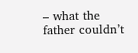– what the father couldn’t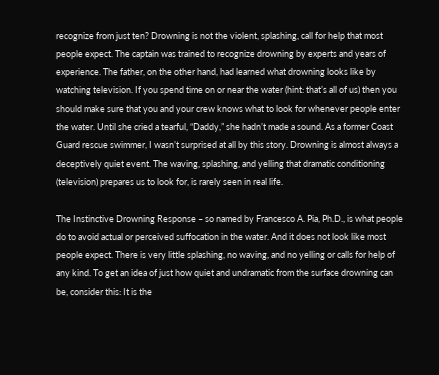recognize from just ten? Drowning is not the violent, splashing, call for help that most people expect. The captain was trained to recognize drowning by experts and years of experience. The father, on the other hand, had learned what drowning looks like by watching television. If you spend time on or near the water (hint: that’s all of us) then you should make sure that you and your crew knows what to look for whenever people enter the water. Until she cried a tearful, “Daddy,” she hadn’t made a sound. As a former Coast Guard rescue swimmer, I wasn’t surprised at all by this story. Drowning is almost always a deceptively quiet event. The waving, splashing, and yelling that dramatic conditioning (television) prepares us to look for, is rarely seen in real life.

The Instinctive Drowning Response – so named by Francesco A. Pia, Ph.D., is what people do to avoid actual or perceived suffocation in the water. And it does not look like most people expect. There is very little splashing, no waving, and no yelling or calls for help of any kind. To get an idea of just how quiet and undramatic from the surface drowning can be, consider this: It is the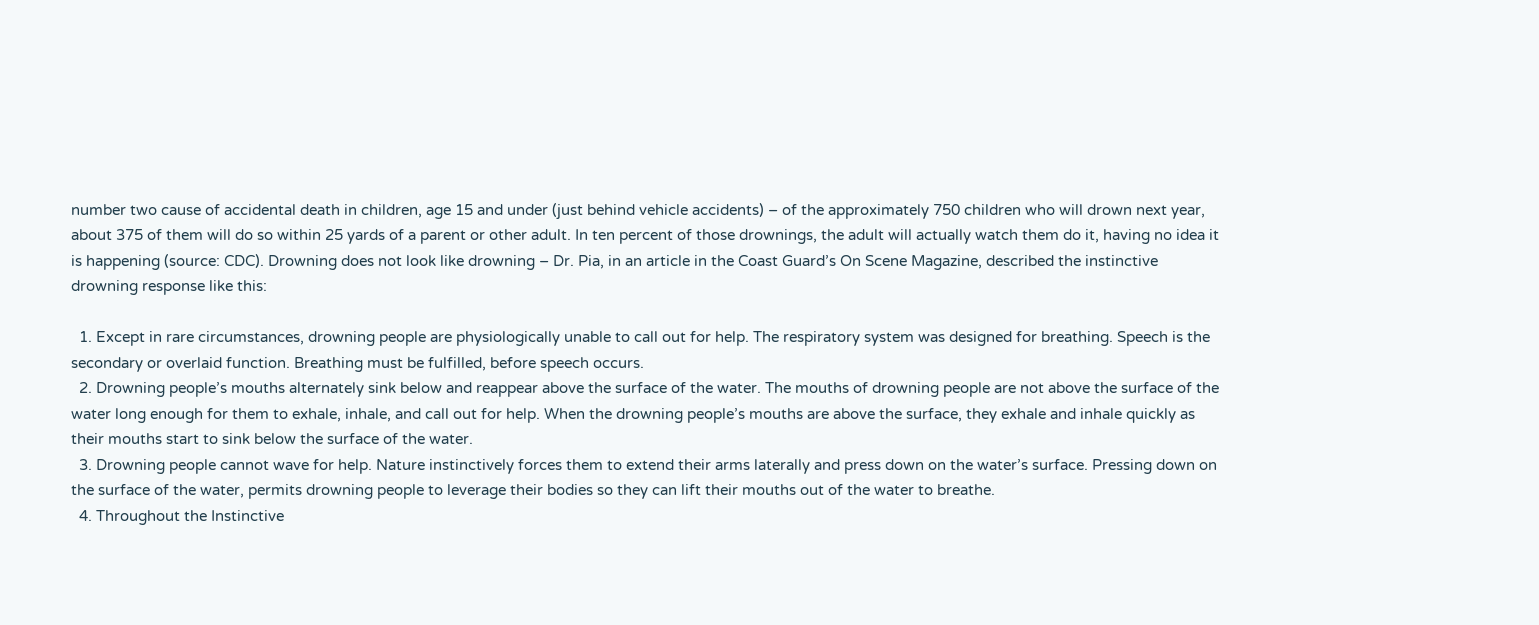number two cause of accidental death in children, age 15 and under (just behind vehicle accidents) – of the approximately 750 children who will drown next year, about 375 of them will do so within 25 yards of a parent or other adult. In ten percent of those drownings, the adult will actually watch them do it, having no idea it is happening (source: CDC). Drowning does not look like drowning – Dr. Pia, in an article in the Coast Guard’s On Scene Magazine, described the instinctive drowning response like this:

  1. Except in rare circumstances, drowning people are physiologically unable to call out for help. The respiratory system was designed for breathing. Speech is the secondary or overlaid function. Breathing must be fulfilled, before speech occurs.
  2. Drowning people’s mouths alternately sink below and reappear above the surface of the water. The mouths of drowning people are not above the surface of the water long enough for them to exhale, inhale, and call out for help. When the drowning people’s mouths are above the surface, they exhale and inhale quickly as their mouths start to sink below the surface of the water.
  3. Drowning people cannot wave for help. Nature instinctively forces them to extend their arms laterally and press down on the water’s surface. Pressing down on the surface of the water, permits drowning people to leverage their bodies so they can lift their mouths out of the water to breathe.
  4. Throughout the Instinctive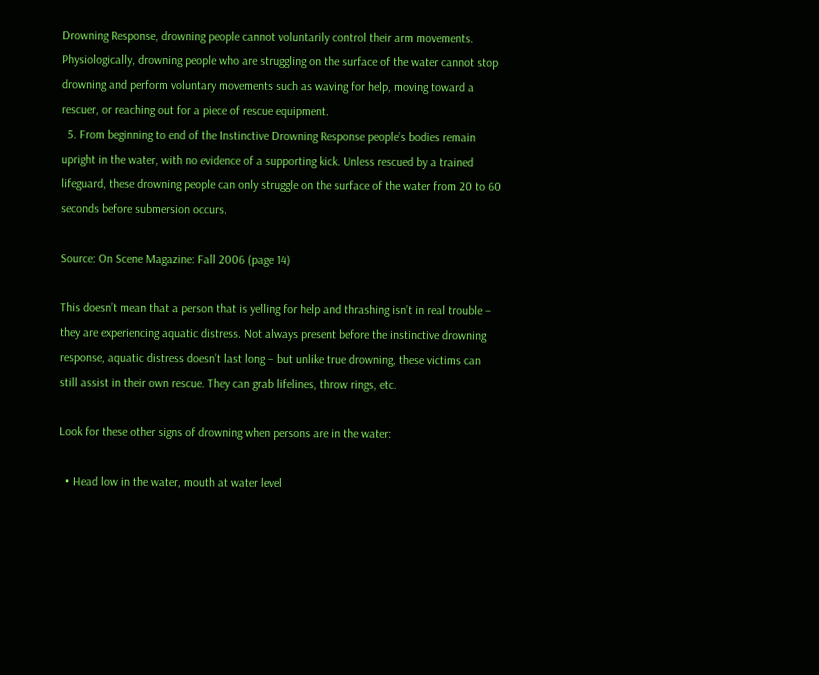Drowning Response, drowning people cannot voluntarily control their arm movements. Physiologically, drowning people who are struggling on the surface of the water cannot stop drowning and perform voluntary movements such as waving for help, moving toward a rescuer, or reaching out for a piece of rescue equipment.
  5. From beginning to end of the Instinctive Drowning Response people’s bodies remain upright in the water, with no evidence of a supporting kick. Unless rescued by a trained lifeguard, these drowning people can only struggle on the surface of the water from 20 to 60 seconds before submersion occurs.

Source: On Scene Magazine: Fall 2006 (page 14)

This doesn’t mean that a person that is yelling for help and thrashing isn’t in real trouble – they are experiencing aquatic distress. Not always present before the instinctive drowning response, aquatic distress doesn’t last long – but unlike true drowning, these victims can still assist in their own rescue. They can grab lifelines, throw rings, etc.

Look for these other signs of drowning when persons are in the water:

  • Head low in the water, mouth at water level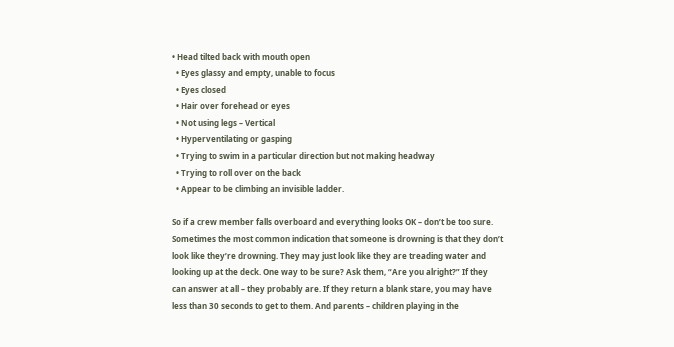• Head tilted back with mouth open
  • Eyes glassy and empty, unable to focus
  • Eyes closed
  • Hair over forehead or eyes
  • Not using legs – Vertical
  • Hyperventilating or gasping
  • Trying to swim in a particular direction but not making headway
  • Trying to roll over on the back
  • Appear to be climbing an invisible ladder.

So if a crew member falls overboard and everything looks OK – don’t be too sure. Sometimes the most common indication that someone is drowning is that they don’t look like they’re drowning. They may just look like they are treading water and looking up at the deck. One way to be sure? Ask them, “Are you alright?” If they can answer at all – they probably are. If they return a blank stare, you may have less than 30 seconds to get to them. And parents – children playing in the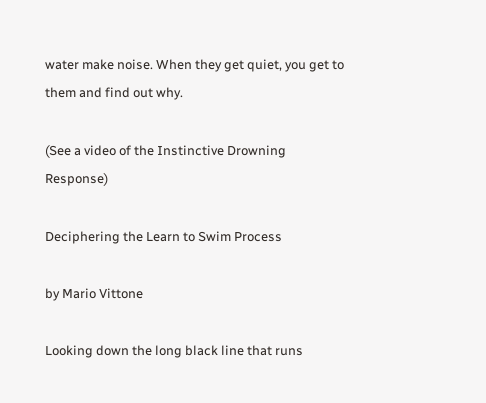water make noise. When they get quiet, you get to them and find out why.

(See a video of the Instinctive Drowning Response)

Deciphering the Learn to Swim Process

by Mario Vittone

Looking down the long black line that runs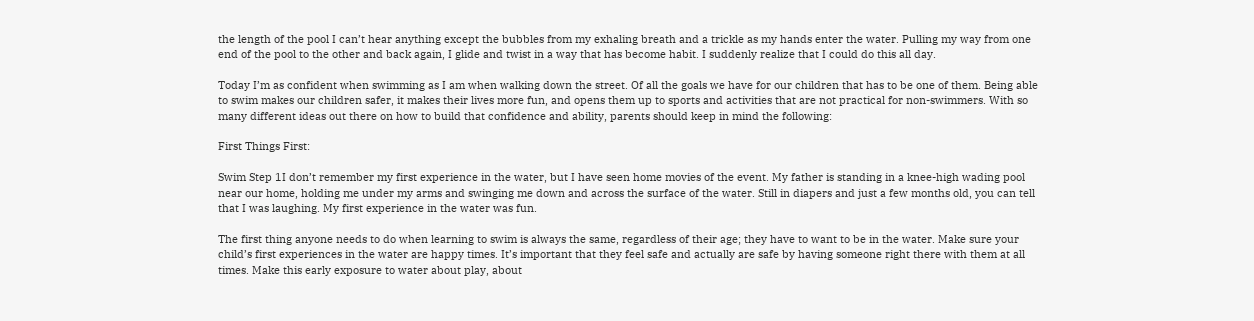the length of the pool I can’t hear anything except the bubbles from my exhaling breath and a trickle as my hands enter the water. Pulling my way from one end of the pool to the other and back again, I glide and twist in a way that has become habit. I suddenly realize that I could do this all day.

Today I’m as confident when swimming as I am when walking down the street. Of all the goals we have for our children that has to be one of them. Being able to swim makes our children safer, it makes their lives more fun, and opens them up to sports and activities that are not practical for non-swimmers. With so many different ideas out there on how to build that confidence and ability, parents should keep in mind the following:

First Things First:

Swim Step 1I don’t remember my first experience in the water, but I have seen home movies of the event. My father is standing in a knee-high wading pool near our home, holding me under my arms and swinging me down and across the surface of the water. Still in diapers and just a few months old, you can tell that I was laughing. My first experience in the water was fun.

The first thing anyone needs to do when learning to swim is always the same, regardless of their age; they have to want to be in the water. Make sure your child’s first experiences in the water are happy times. It’s important that they feel safe and actually are safe by having someone right there with them at all times. Make this early exposure to water about play, about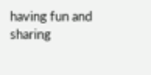having fun and sharing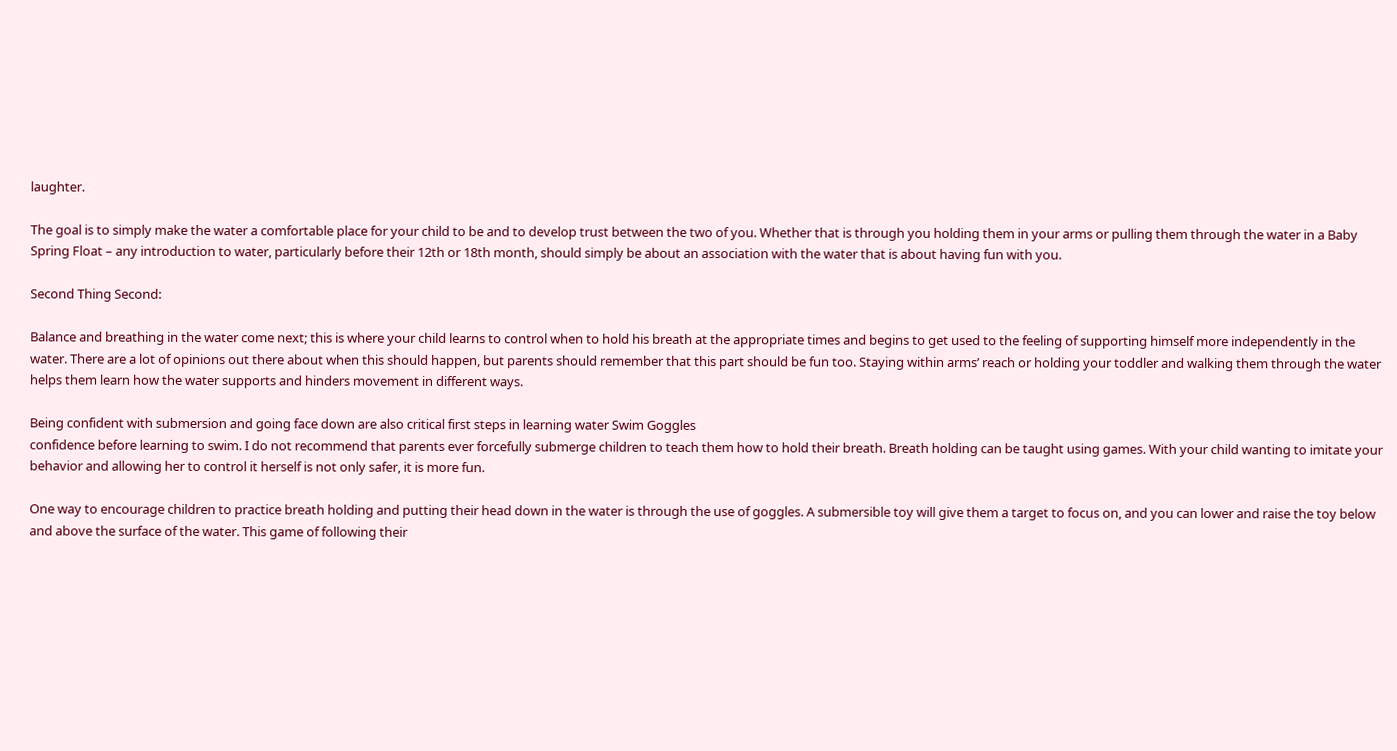laughter.

The goal is to simply make the water a comfortable place for your child to be and to develop trust between the two of you. Whether that is through you holding them in your arms or pulling them through the water in a Baby Spring Float – any introduction to water, particularly before their 12th or 18th month, should simply be about an association with the water that is about having fun with you.

Second Thing Second:

Balance and breathing in the water come next; this is where your child learns to control when to hold his breath at the appropriate times and begins to get used to the feeling of supporting himself more independently in the water. There are a lot of opinions out there about when this should happen, but parents should remember that this part should be fun too. Staying within arms’ reach or holding your toddler and walking them through the water helps them learn how the water supports and hinders movement in different ways.

Being confident with submersion and going face down are also critical first steps in learning water Swim Goggles
confidence before learning to swim. I do not recommend that parents ever forcefully submerge children to teach them how to hold their breath. Breath holding can be taught using games. With your child wanting to imitate your behavior and allowing her to control it herself is not only safer, it is more fun.

One way to encourage children to practice breath holding and putting their head down in the water is through the use of goggles. A submersible toy will give them a target to focus on, and you can lower and raise the toy below and above the surface of the water. This game of following their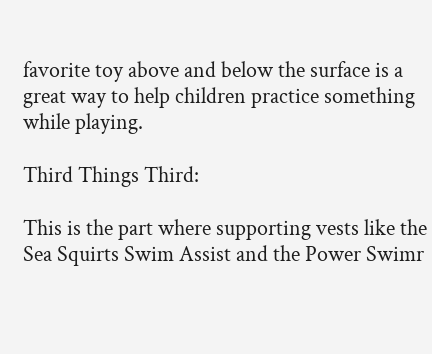favorite toy above and below the surface is a great way to help children practice something while playing.

Third Things Third:

This is the part where supporting vests like the Sea Squirts Swim Assist and the Power Swimr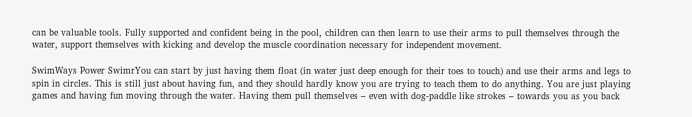can be valuable tools. Fully supported and confident being in the pool, children can then learn to use their arms to pull themselves through the water, support themselves with kicking and develop the muscle coordination necessary for independent movement.

SwimWays Power SwimrYou can start by just having them float (in water just deep enough for their toes to touch) and use their arms and legs to spin in circles. This is still just about having fun, and they should hardly know you are trying to teach them to do anything. You are just playing games and having fun moving through the water. Having them pull themselves – even with dog-paddle like strokes – towards you as you back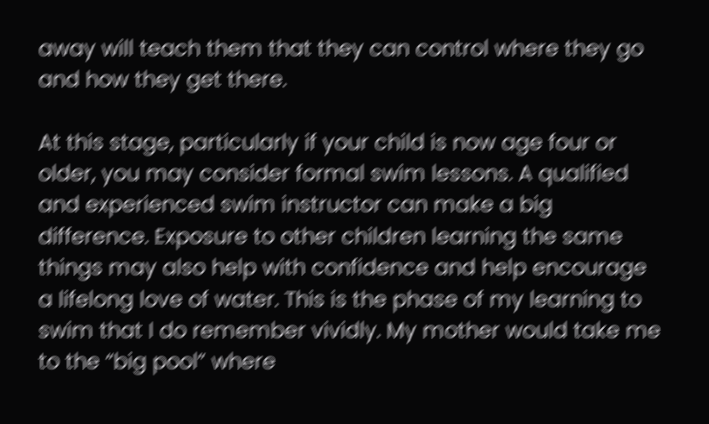away will teach them that they can control where they go and how they get there.

At this stage, particularly if your child is now age four or older, you may consider formal swim lessons. A qualified and experienced swim instructor can make a big difference. Exposure to other children learning the same things may also help with confidence and help encourage a lifelong love of water. This is the phase of my learning to swim that I do remember vividly. My mother would take me to the “big pool” where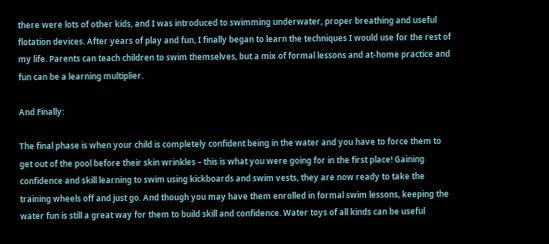there were lots of other kids, and I was introduced to swimming underwater, proper breathing and useful flotation devices. After years of play and fun, I finally began to learn the techniques I would use for the rest of my life. Parents can teach children to swim themselves, but a mix of formal lessons and at-home practice and fun can be a learning multiplier.

And Finally:

The final phase is when your child is completely confident being in the water and you have to force them to get out of the pool before their skin wrinkles – this is what you were going for in the first place! Gaining confidence and skill learning to swim using kickboards and swim vests, they are now ready to take the training wheels off and just go. And though you may have them enrolled in formal swim lessons, keeping the water fun is still a great way for them to build skill and confidence. Water toys of all kinds can be useful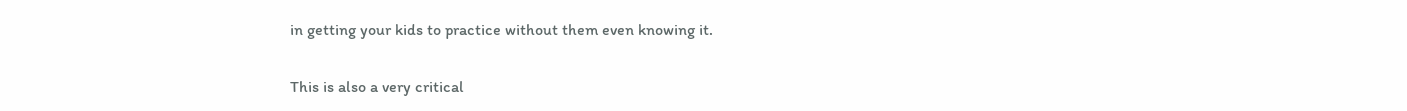in getting your kids to practice without them even knowing it.

This is also a very critical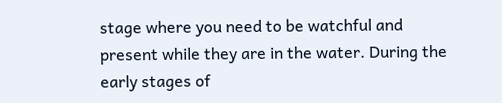stage where you need to be watchful and present while they are in the water. During the early stages of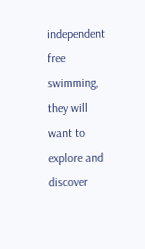independent free swimming, they will want to explore and discover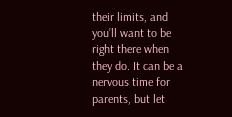their limits, and you’ll want to be right there when they do. It can be a nervous time for parents, but let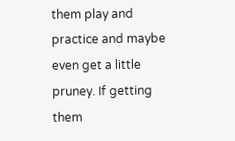them play and practice and maybe even get a little pruney. If getting them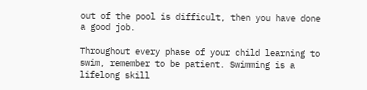out of the pool is difficult, then you have done a good job.

Throughout every phase of your child learning to swim, remember to be patient. Swimming is a lifelong skill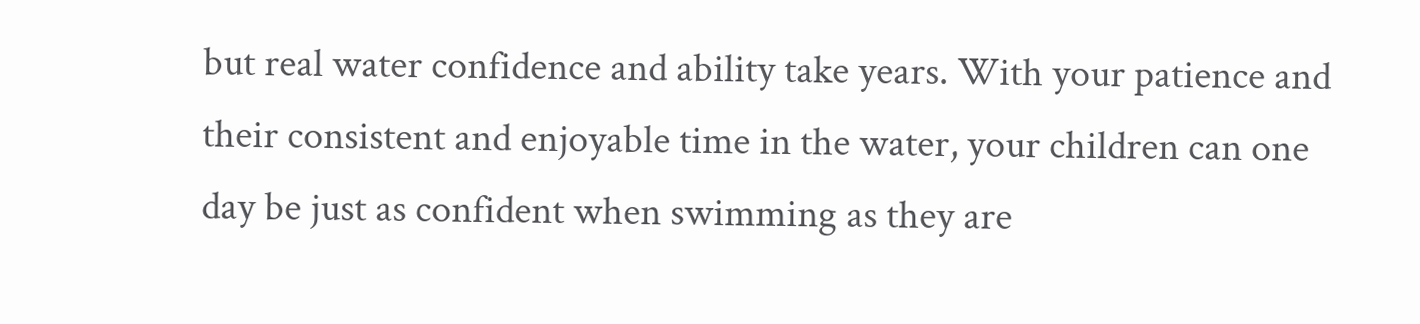but real water confidence and ability take years. With your patience and their consistent and enjoyable time in the water, your children can one day be just as confident when swimming as they are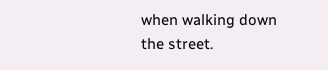when walking down the street.